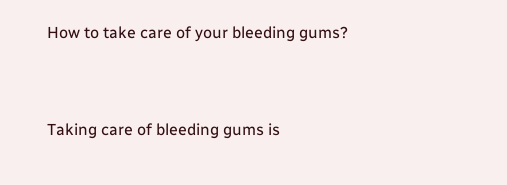How to take care of your bleeding gums?


Taking care of bleeding gums is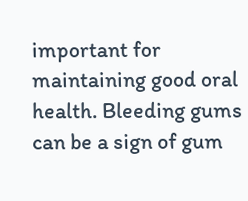important for maintaining good oral health. Bleeding gums can be a sign of gum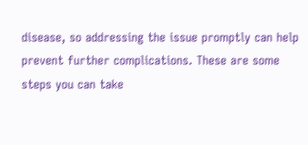disease, so addressing the issue promptly can help prevent further complications. These are some steps you can take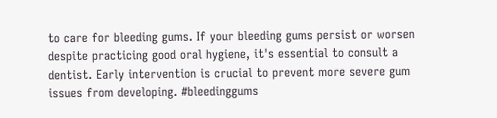to care for bleeding gums. If your bleeding gums persist or worsen despite practicing good oral hygiene, it's essential to consult a dentist. Early intervention is crucial to prevent more severe gum issues from developing. #bleedinggums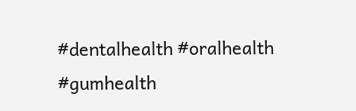#dentalhealth #oralhealth #gumhealth